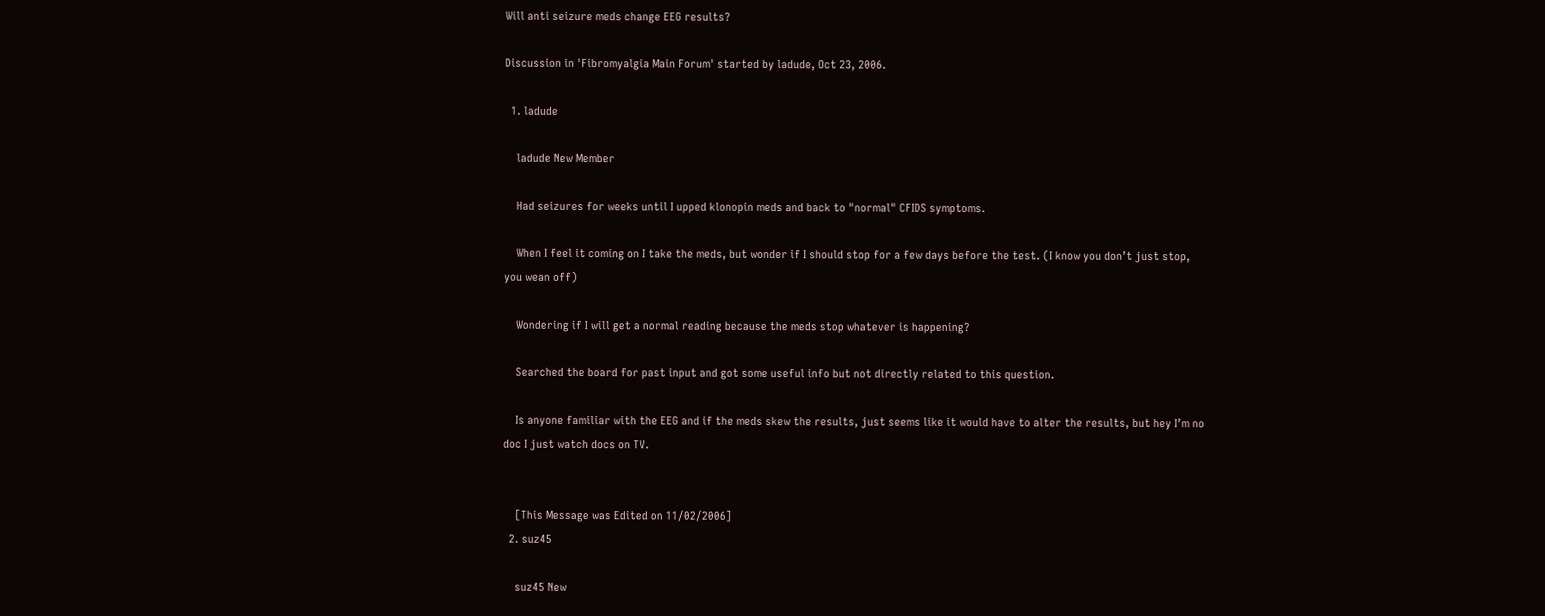Will anti seizure meds change EEG results?

Discussion in 'Fibromyalgia Main Forum' started by ladude, Oct 23, 2006.

  1. ladude

    ladude New Member

    Had seizures for weeks until I upped klonopin meds and back to "normal" CFIDS symptoms.

    When I feel it coming on I take the meds, but wonder if I should stop for a few days before the test. (I know you don’t just stop, you wean off)

    Wondering if I will get a normal reading because the meds stop whatever is happening?

    Searched the board for past input and got some useful info but not directly related to this question.

    Is anyone familiar with the EEG and if the meds skew the results, just seems like it would have to alter the results, but hey I’m no doc I just watch docs on TV.


    [This Message was Edited on 11/02/2006]
  2. suz45

    suz45 New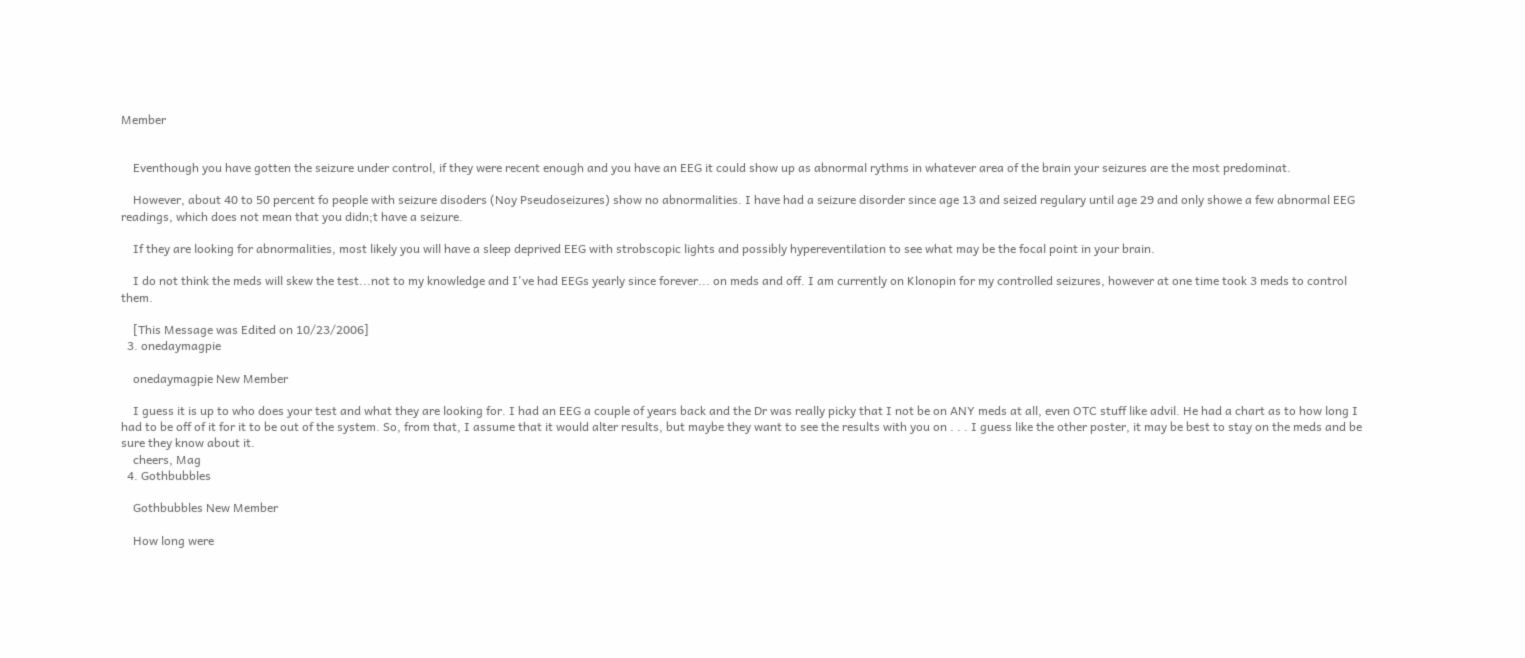Member


    Eventhough you have gotten the seizure under control, if they were recent enough and you have an EEG it could show up as abnormal rythms in whatever area of the brain your seizures are the most predominat.

    However, about 40 to 50 percent fo people with seizure disoders (Noy Pseudoseizures) show no abnormalities. I have had a seizure disorder since age 13 and seized regulary until age 29 and only showe a few abnormal EEG readings, which does not mean that you didn;t have a seizure.

    If they are looking for abnormalities, most likely you will have a sleep deprived EEG with strobscopic lights and possibly hypereventilation to see what may be the focal point in your brain.

    I do not think the meds will skew the test...not to my knowledge and I've had EEGs yearly since forever... on meds and off. I am currently on Klonopin for my controlled seizures, however at one time took 3 meds to control them.

    [This Message was Edited on 10/23/2006]
  3. onedaymagpie

    onedaymagpie New Member

    I guess it is up to who does your test and what they are looking for. I had an EEG a couple of years back and the Dr was really picky that I not be on ANY meds at all, even OTC stuff like advil. He had a chart as to how long I had to be off of it for it to be out of the system. So, from that, I assume that it would alter results, but maybe they want to see the results with you on . . . I guess like the other poster, it may be best to stay on the meds and be sure they know about it.
    cheers, Mag
  4. Gothbubbles

    Gothbubbles New Member

    How long were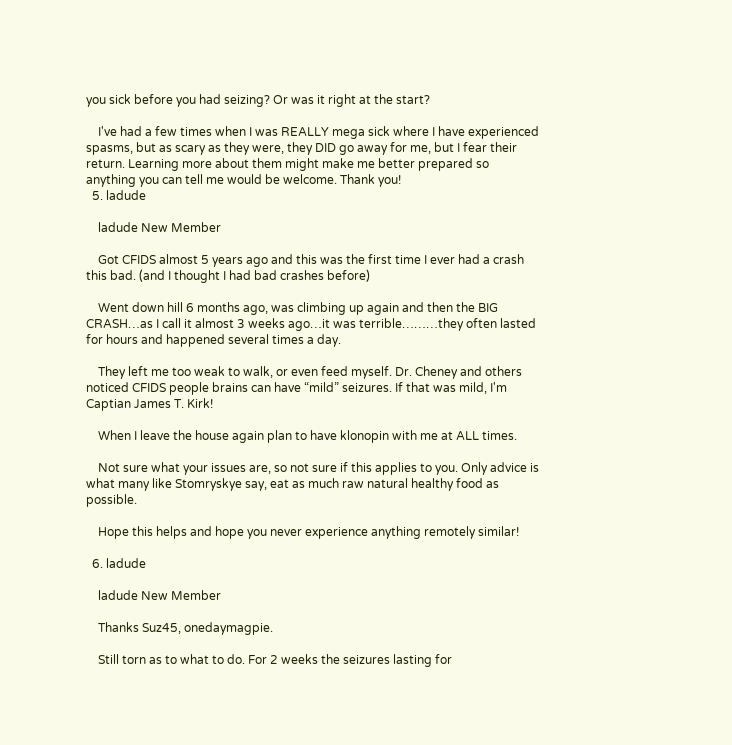you sick before you had seizing? Or was it right at the start?

    I've had a few times when I was REALLY mega sick where I have experienced spasms, but as scary as they were, they DID go away for me, but I fear their return. Learning more about them might make me better prepared so anything you can tell me would be welcome. Thank you!
  5. ladude

    ladude New Member

    Got CFIDS almost 5 years ago and this was the first time I ever had a crash this bad. (and I thought I had bad crashes before)

    Went down hill 6 months ago, was climbing up again and then the BIG CRASH…as I call it almost 3 weeks ago…it was terrible………they often lasted for hours and happened several times a day.

    They left me too weak to walk, or even feed myself. Dr. Cheney and others noticed CFIDS people brains can have “mild” seizures. If that was mild, I'm Captian James T. Kirk!

    When I leave the house again plan to have klonopin with me at ALL times.

    Not sure what your issues are, so not sure if this applies to you. Only advice is what many like Stomryskye say, eat as much raw natural healthy food as possible.

    Hope this helps and hope you never experience anything remotely similar!

  6. ladude

    ladude New Member

    Thanks Suz45, onedaymagpie.

    Still torn as to what to do. For 2 weeks the seizures lasting for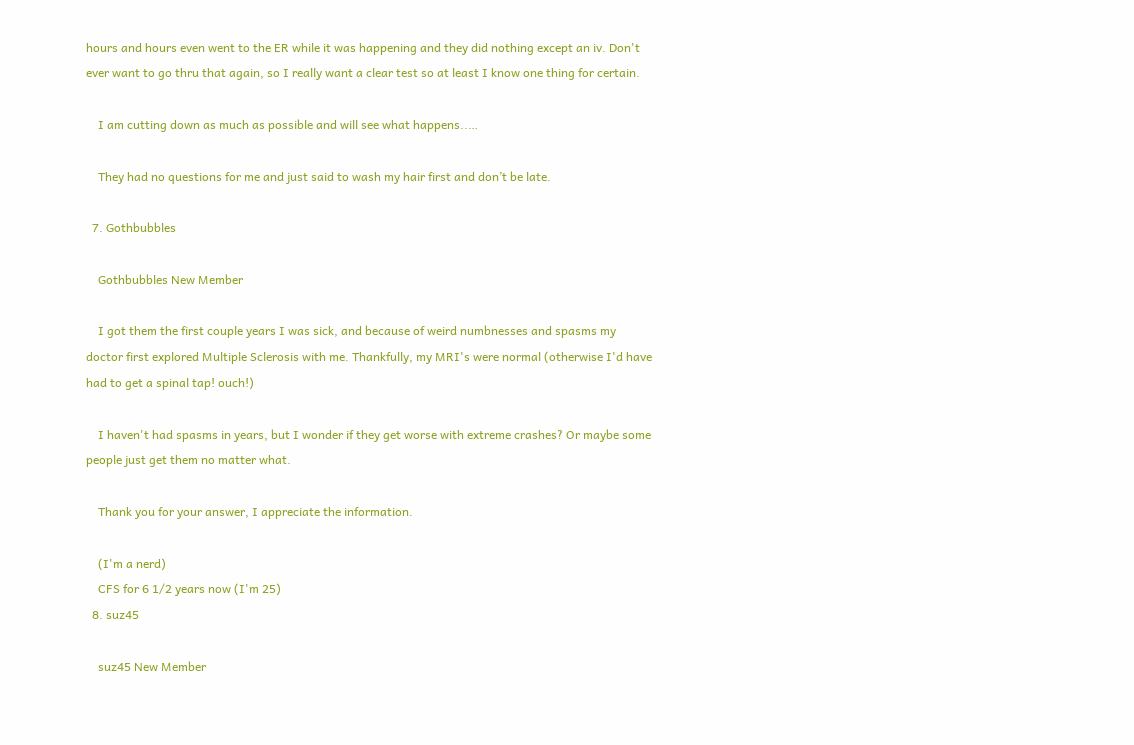hours and hours even went to the ER while it was happening and they did nothing except an iv. Don't ever want to go thru that again, so I really want a clear test so at least I know one thing for certain.

    I am cutting down as much as possible and will see what happens..…

    They had no questions for me and just said to wash my hair first and don’t be late.

  7. Gothbubbles

    Gothbubbles New Member

    I got them the first couple years I was sick, and because of weird numbnesses and spasms my doctor first explored Multiple Sclerosis with me. Thankfully, my MRI's were normal (otherwise I'd have had to get a spinal tap! ouch!)

    I haven't had spasms in years, but I wonder if they get worse with extreme crashes? Or maybe some people just get them no matter what.

    Thank you for your answer, I appreciate the information.

    (I'm a nerd)
    CFS for 6 1/2 years now (I'm 25)
  8. suz45

    suz45 New Member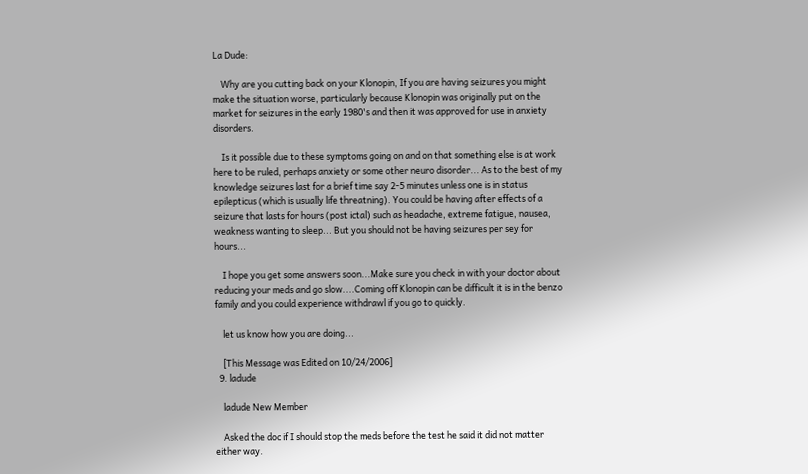La Dude:

    Why are you cutting back on your Klonopin, If you are having seizures you might make the situation worse, particularly because Klonopin was originally put on the market for seizures in the early 1980's and then it was approved for use in anxiety disorders.

    Is it possible due to these symptoms going on and on that something else is at work here to be ruled, perhaps anxiety or some other neuro disorder... As to the best of my knowledge seizures last for a brief time say 2-5 minutes unless one is in status epilepticus (which is usually life threatning). You could be having after effects of a seizure that lasts for hours (post ictal) such as headache, extreme fatigue, nausea, weakness wanting to sleep... But you should not be having seizures per sey for hours...

    I hope you get some answers soon...Make sure you check in with your doctor about reducing your meds and go slow....Coming off Klonopin can be difficult it is in the benzo family and you could experience withdrawl if you go to quickly.

    let us know how you are doing...

    [This Message was Edited on 10/24/2006]
  9. ladude

    ladude New Member

    Asked the doc if I should stop the meds before the test he said it did not matter either way.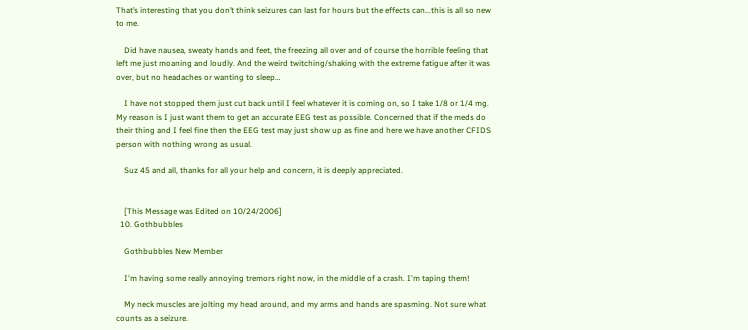That’s interesting that you don’t think seizures can last for hours but the effects can...this is all so new to me.

    Did have nausea, sweaty hands and feet, the freezing all over and of course the horrible feeling that left me just moaning and loudly. And the weird twitching/shaking with the extreme fatigue after it was over, but no headaches or wanting to sleep…

    I have not stopped them just cut back until I feel whatever it is coming on, so I take 1/8 or 1/4 mg. My reason is I just want them to get an accurate EEG test as possible. Concerned that if the meds do their thing and I feel fine then the EEG test may just show up as fine and here we have another CFIDS person with nothing wrong as usual.

    Suz 45 and all, thanks for all your help and concern, it is deeply appreciated.


    [This Message was Edited on 10/24/2006]
  10. Gothbubbles

    Gothbubbles New Member

    I'm having some really annoying tremors right now, in the middle of a crash. I'm taping them!

    My neck muscles are jolting my head around, and my arms and hands are spasming. Not sure what counts as a seizure.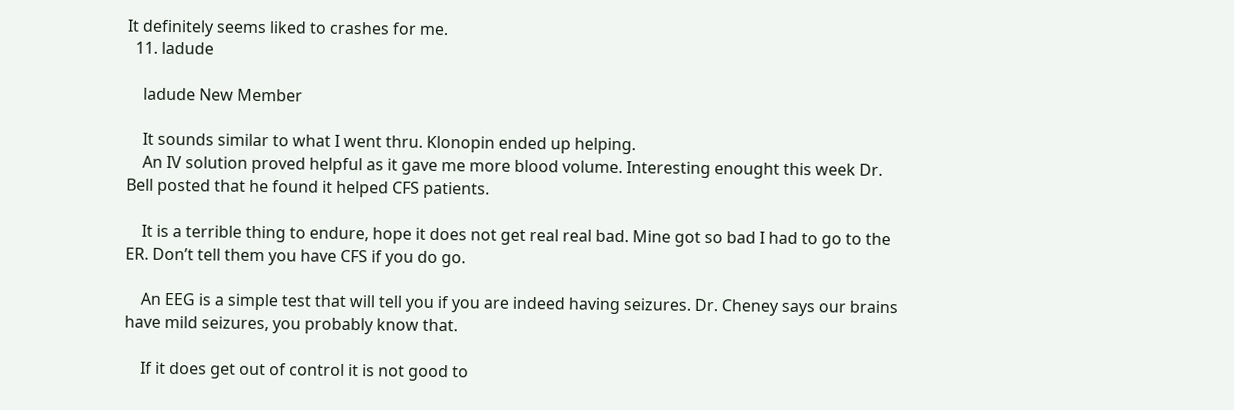It definitely seems liked to crashes for me.
  11. ladude

    ladude New Member

    It sounds similar to what I went thru. Klonopin ended up helping.
    An IV solution proved helpful as it gave me more blood volume. Interesting enought this week Dr. Bell posted that he found it helped CFS patients.

    It is a terrible thing to endure, hope it does not get real real bad. Mine got so bad I had to go to the ER. Don’t tell them you have CFS if you do go.

    An EEG is a simple test that will tell you if you are indeed having seizures. Dr. Cheney says our brains have mild seizures, you probably know that.

    If it does get out of control it is not good to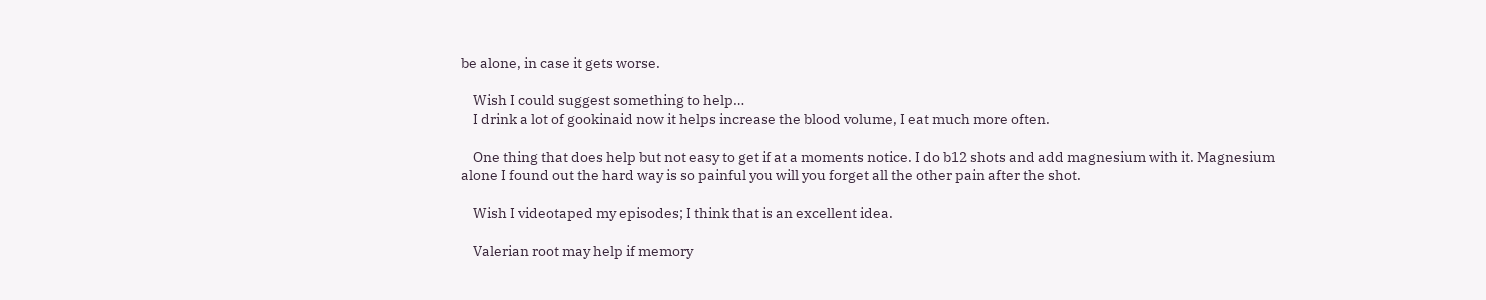be alone, in case it gets worse.

    Wish I could suggest something to help…
    I drink a lot of gookinaid now it helps increase the blood volume, I eat much more often.

    One thing that does help but not easy to get if at a moments notice. I do b12 shots and add magnesium with it. Magnesium alone I found out the hard way is so painful you will you forget all the other pain after the shot.

    Wish I videotaped my episodes; I think that is an excellent idea.

    Valerian root may help if memory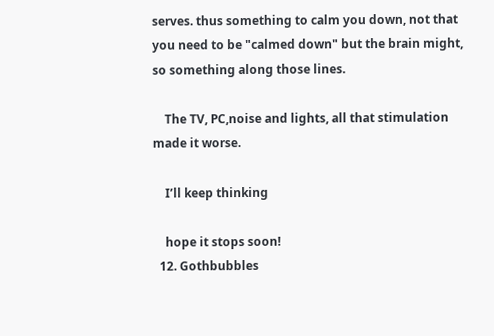serves. thus something to calm you down, not that you need to be "calmed down" but the brain might, so something along those lines.

    The TV, PC,noise and lights, all that stimulation made it worse.

    I’ll keep thinking

    hope it stops soon!
  12. Gothbubbles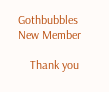Gothbubbles New Member

    Thank you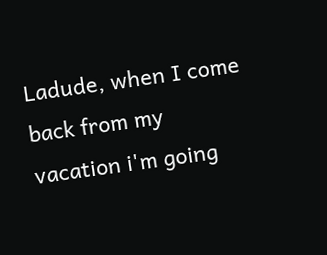Ladude, when I come back from my vacation i'm going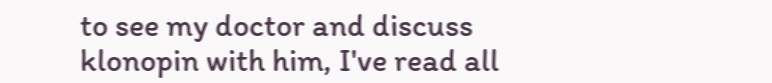to see my doctor and discuss klonopin with him, I've read all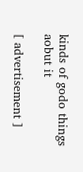kinds of godo things aobut it

[ advertisement ]